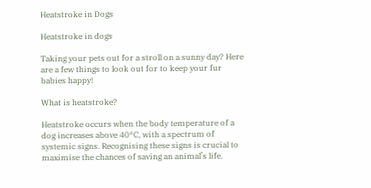Heatstroke in Dogs

Heatstroke in dogs

Taking your pets out for a stroll on a sunny day? Here are a few things to look out for to keep your fur babies happy!

What is heatstroke?

Heatstroke occurs when the body temperature of a dog increases above 40°C, with a spectrum of systemic signs. Recognising these signs is crucial to maximise the chances of saving an animal’s life.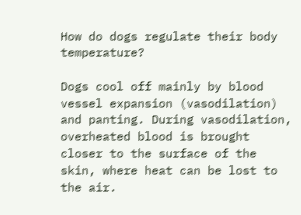How do dogs regulate their body temperature?

Dogs cool off mainly by blood vessel expansion (vasodilation) and panting. During vasodilation, overheated blood is brought closer to the surface of the skin, where heat can be lost to the air.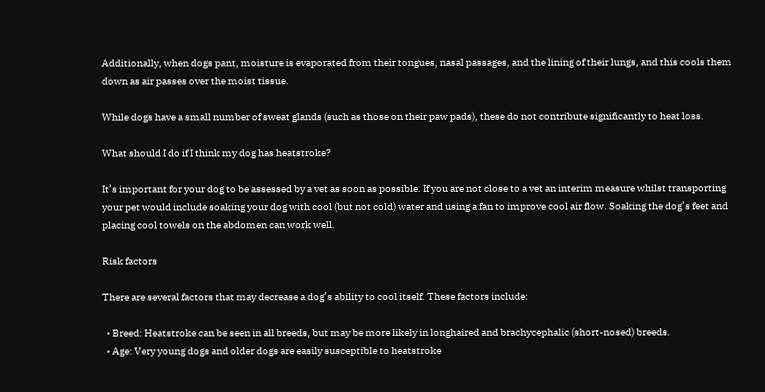Additionally, when dogs pant, moisture is evaporated from their tongues, nasal passages, and the lining of their lungs, and this cools them down as air passes over the moist tissue.

While dogs have a small number of sweat glands (such as those on their paw pads), these do not contribute significantly to heat loss.

What should I do if I think my dog has heatstroke?

It’s important for your dog to be assessed by a vet as soon as possible. If you are not close to a vet an interim measure whilst transporting your pet would include soaking your dog with cool (but not cold) water and using a fan to improve cool air flow. Soaking the dog’s feet and placing cool towels on the abdomen can work well.

Risk factors

There are several factors that may decrease a dog’s ability to cool itself. These factors include:

  • Breed: Heatstroke can be seen in all breeds, but may be more likely in longhaired and brachycephalic (short-nosed) breeds.
  • Age: Very young dogs and older dogs are easily susceptible to heatstroke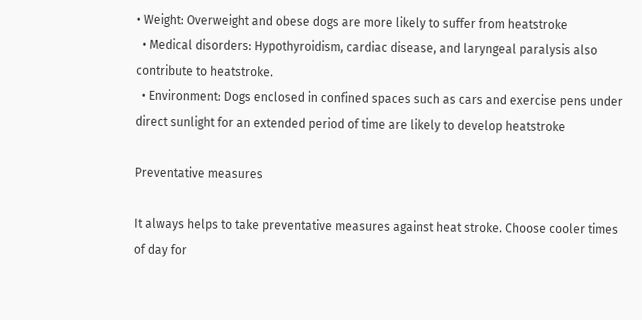• Weight: Overweight and obese dogs are more likely to suffer from heatstroke
  • Medical disorders: Hypothyroidism, cardiac disease, and laryngeal paralysis also contribute to heatstroke.
  • Environment: Dogs enclosed in confined spaces such as cars and exercise pens under direct sunlight for an extended period of time are likely to develop heatstroke

Preventative measures

It always helps to take preventative measures against heat stroke. Choose cooler times of day for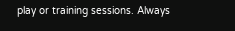play or training sessions. Always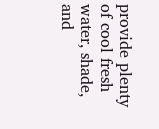provide plenty of cool fresh water, shade, and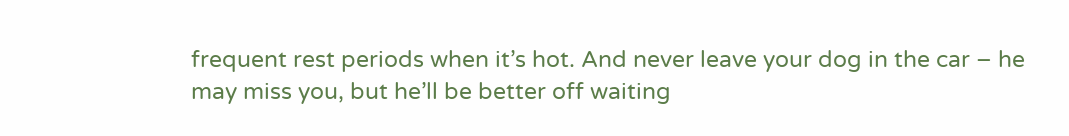frequent rest periods when it’s hot. And never leave your dog in the car – he may miss you, but he’ll be better off waiting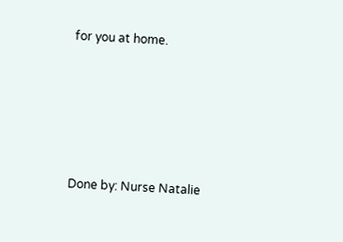for you at home.







Done by: Nurse Natalie